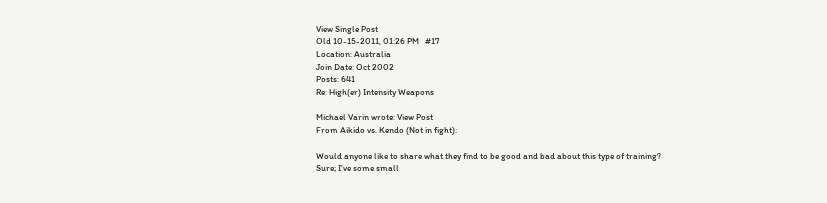View Single Post
Old 10-15-2011, 01:26 PM   #17
Location: Australia
Join Date: Oct 2002
Posts: 641
Re: High(er) Intensity Weapons

Michael Varin wrote: View Post
From Aikido vs. Kendo (Not in fight):

Would anyone like to share what they find to be good and bad about this type of training?
Sure; I've some small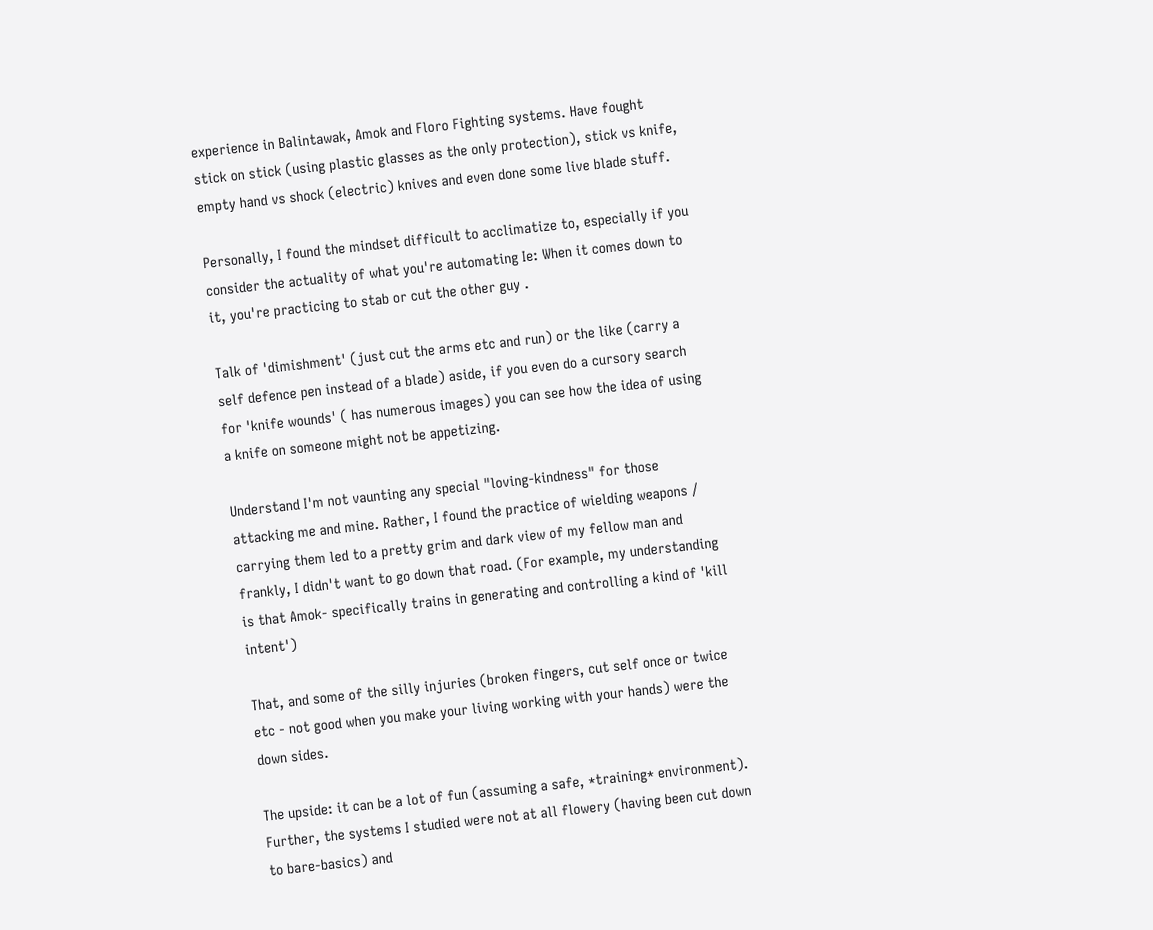experience in Balintawak, Amok and Floro Fighting systems. Have fought stick on stick (using plastic glasses as the only protection), stick vs knife, empty hand vs shock (electric) knives and even done some live blade stuff.

Personally, I found the mindset difficult to acclimatize to, especially if you consider the actuality of what you're automating Ie: When it comes down to it, you're practicing to stab or cut the other guy .

Talk of 'dimishment' (just cut the arms etc and run) or the like (carry a self defence pen instead of a blade) aside, if you even do a cursory search for 'knife wounds' ( has numerous images) you can see how the idea of using a knife on someone might not be appetizing.

Understand I'm not vaunting any special "loving-kindness" for those attacking me and mine. Rather, I found the practice of wielding weapons / carrying them led to a pretty grim and dark view of my fellow man and frankly, I didn't want to go down that road. (For example, my understanding is that Amok- specifically trains in generating and controlling a kind of 'kill intent')

That, and some of the silly injuries (broken fingers, cut self once or twice etc - not good when you make your living working with your hands) were the down sides.

The upside: it can be a lot of fun (assuming a safe, *training* environment). Further, the systems I studied were not at all flowery (having been cut down to bare-basics) and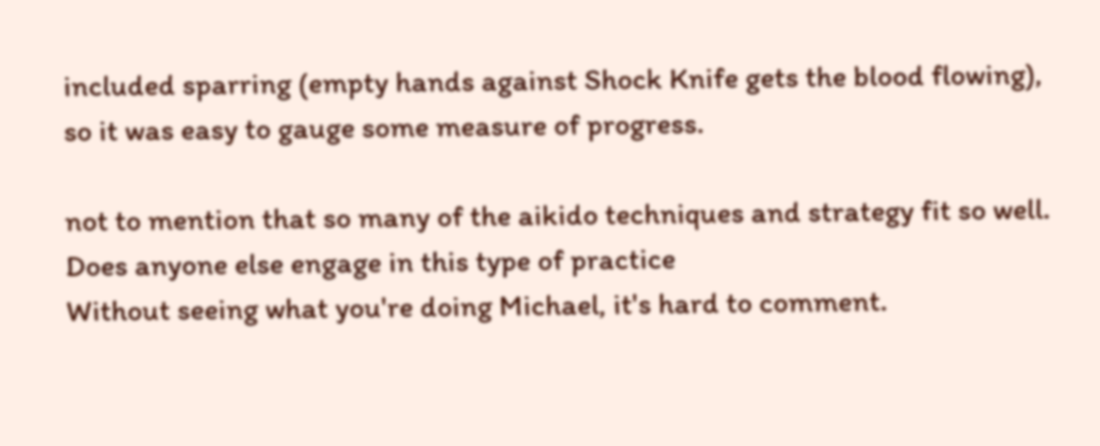included sparring (empty hands against Shock Knife gets the blood flowing), so it was easy to gauge some measure of progress.

not to mention that so many of the aikido techniques and strategy fit so well. Does anyone else engage in this type of practice
Without seeing what you're doing Michael, it's hard to comment.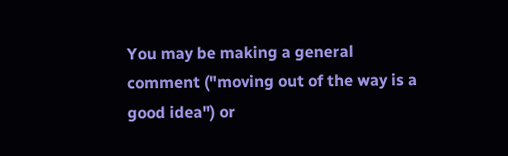You may be making a general comment ("moving out of the way is a good idea") or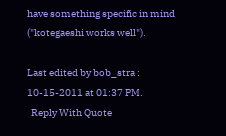have something specific in mind ("kotegaeshi works well").

Last edited by bob_stra : 10-15-2011 at 01:37 PM.
  Reply With Quote